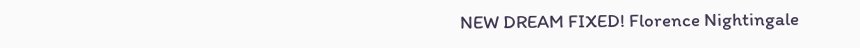NEW DREAM FIXED! Florence Nightingale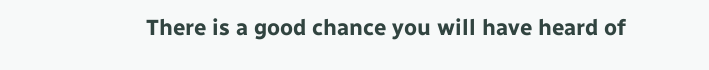There is a good chance you will have heard of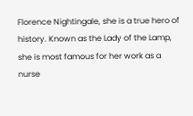Florence Nightingale, she is a true hero of history. Known as the Lady of the Lamp, she is most famous for her work as a nurse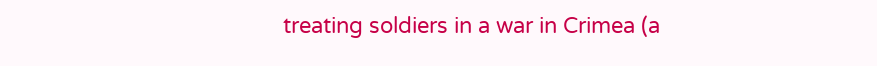treating soldiers in a war in Crimea (a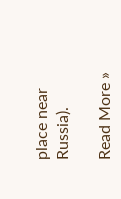place near Russia).

Read More »